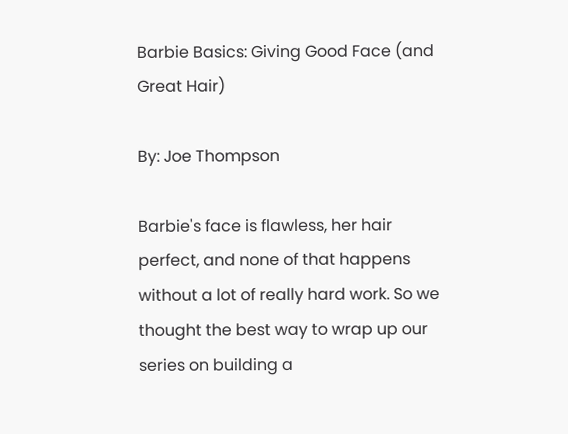Barbie Basics: Giving Good Face (and Great Hair)

By: Joe Thompson

Barbie's face is flawless, her hair perfect, and none of that happens without a lot of really hard work. So we thought the best way to wrap up our series on building a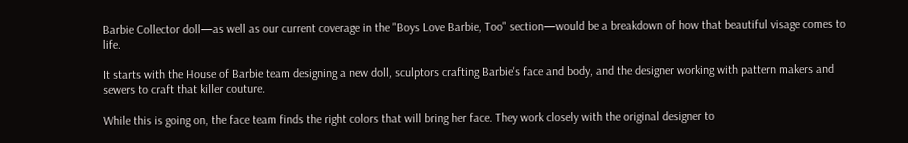Barbie Collector doll—as well as our current coverage in the "Boys Love Barbie, Too" section—would be a breakdown of how that beautiful visage comes to life.

It starts with the House of Barbie team designing a new doll, sculptors crafting Barbie's face and body, and the designer working with pattern makers and sewers to craft that killer couture.

While this is going on, the face team finds the right colors that will bring her face. They work closely with the original designer to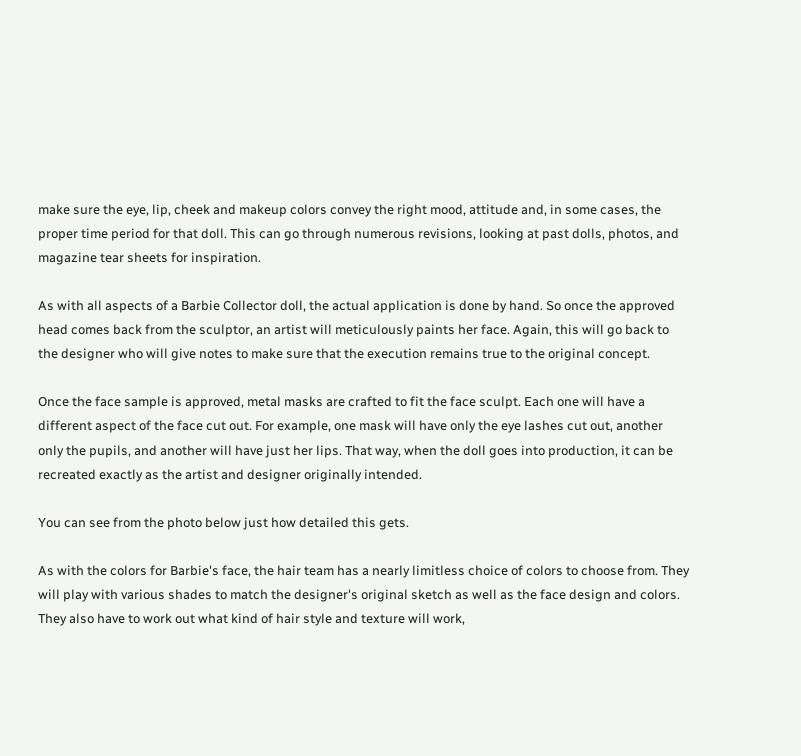make sure the eye, lip, cheek and makeup colors convey the right mood, attitude and, in some cases, the proper time period for that doll. This can go through numerous revisions, looking at past dolls, photos, and magazine tear sheets for inspiration.

As with all aspects of a Barbie Collector doll, the actual application is done by hand. So once the approved head comes back from the sculptor, an artist will meticulously paints her face. Again, this will go back to the designer who will give notes to make sure that the execution remains true to the original concept.

Once the face sample is approved, metal masks are crafted to fit the face sculpt. Each one will have a different aspect of the face cut out. For example, one mask will have only the eye lashes cut out, another only the pupils, and another will have just her lips. That way, when the doll goes into production, it can be recreated exactly as the artist and designer originally intended.

You can see from the photo below just how detailed this gets.

As with the colors for Barbie's face, the hair team has a nearly limitless choice of colors to choose from. They will play with various shades to match the designer's original sketch as well as the face design and colors. They also have to work out what kind of hair style and texture will work,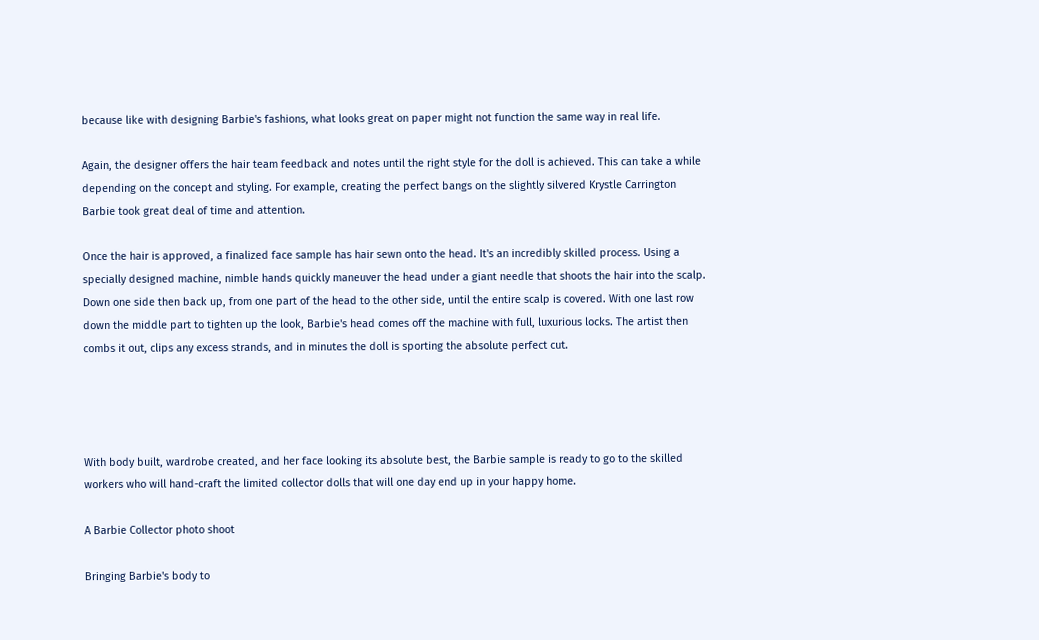because like with designing Barbie's fashions, what looks great on paper might not function the same way in real life.

Again, the designer offers the hair team feedback and notes until the right style for the doll is achieved. This can take a while depending on the concept and styling. For example, creating the perfect bangs on the slightly silvered Krystle Carrington Barbie took great deal of time and attention.

Once the hair is approved, a finalized face sample has hair sewn onto the head. It's an incredibly skilled process. Using a specially designed machine, nimble hands quickly maneuver the head under a giant needle that shoots the hair into the scalp. Down one side then back up, from one part of the head to the other side, until the entire scalp is covered. With one last row down the middle part to tighten up the look, Barbie's head comes off the machine with full, luxurious locks. The artist then combs it out, clips any excess strands, and in minutes the doll is sporting the absolute perfect cut.




With body built, wardrobe created, and her face looking its absolute best, the Barbie sample is ready to go to the skilled workers who will hand-craft the limited collector dolls that will one day end up in your happy home.

A Barbie Collector photo shoot

Bringing Barbie's body to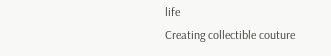life
Creating collectible couture